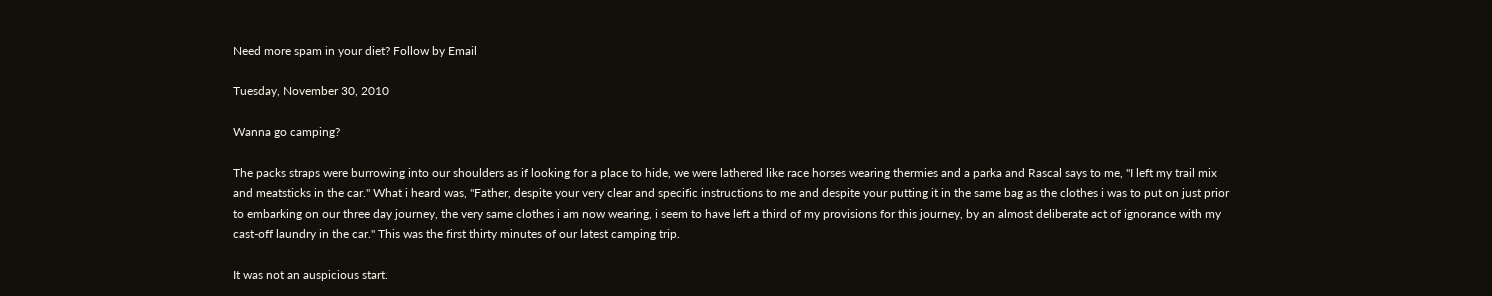Need more spam in your diet? Follow by Email

Tuesday, November 30, 2010

Wanna go camping?

The packs straps were burrowing into our shoulders as if looking for a place to hide, we were lathered like race horses wearing thermies and a parka and Rascal says to me, "I left my trail mix and meatsticks in the car." What i heard was, "Father, despite your very clear and specific instructions to me and despite your putting it in the same bag as the clothes i was to put on just prior to embarking on our three day journey, the very same clothes i am now wearing, i seem to have left a third of my provisions for this journey, by an almost deliberate act of ignorance with my cast-off laundry in the car." This was the first thirty minutes of our latest camping trip.

It was not an auspicious start.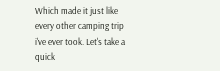Which made it just like every other camping trip i've ever took. Let's take a quick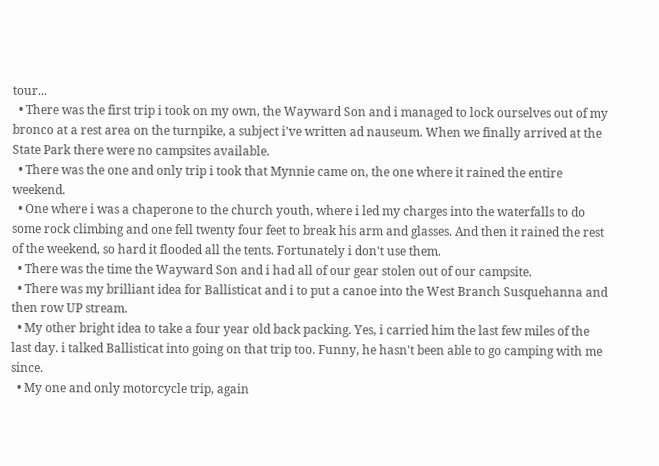tour...
  • There was the first trip i took on my own, the Wayward Son and i managed to lock ourselves out of my bronco at a rest area on the turnpike, a subject i've written ad nauseum. When we finally arrived at the State Park there were no campsites available.
  • There was the one and only trip i took that Mynnie came on, the one where it rained the entire weekend.
  • One where i was a chaperone to the church youth, where i led my charges into the waterfalls to do some rock climbing and one fell twenty four feet to break his arm and glasses. And then it rained the rest of the weekend, so hard it flooded all the tents. Fortunately i don't use them.
  • There was the time the Wayward Son and i had all of our gear stolen out of our campsite.
  • There was my brilliant idea for Ballisticat and i to put a canoe into the West Branch Susquehanna and then row UP stream.
  • My other bright idea to take a four year old back packing. Yes, i carried him the last few miles of the last day. i talked Ballisticat into going on that trip too. Funny, he hasn't been able to go camping with me since.
  • My one and only motorcycle trip, again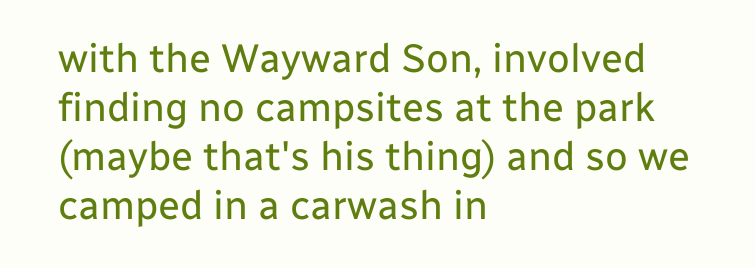with the Wayward Son, involved finding no campsites at the park (maybe that's his thing) and so we camped in a carwash in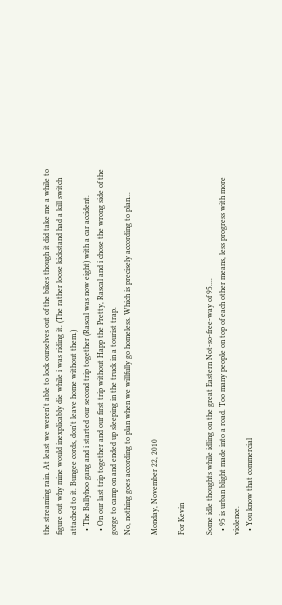the streaming rain. At least we weren't able to lock ourselves out of the bikes though it did take me a while to figure out why mine would inexplicably die while i was riding it. (The rather loose kickstand had a kill switch attached to it. Bungee cords, don't leave home without them.)
  • The Ballyhoo gang and i started our second trip together (Rascal was now eight) with a car accident.
  • On our last trip together and our first trip without Happ the Pretty, Rascal and i chose the wrong side of the gorge to camp on and ended up sleeping in the truck in a tourist trap.
No, nothing goes according to plan when we willfully go homeless. Which is precisely according to plan...

Monday, November 22, 2010

For Kevin

Some idle thoughts while idling on the great Eastern Not-so-free-way of 95....
  • 95 is urban blight made into a road. Too many people on top of each other means, less progress with more violence.
  • You know that commercial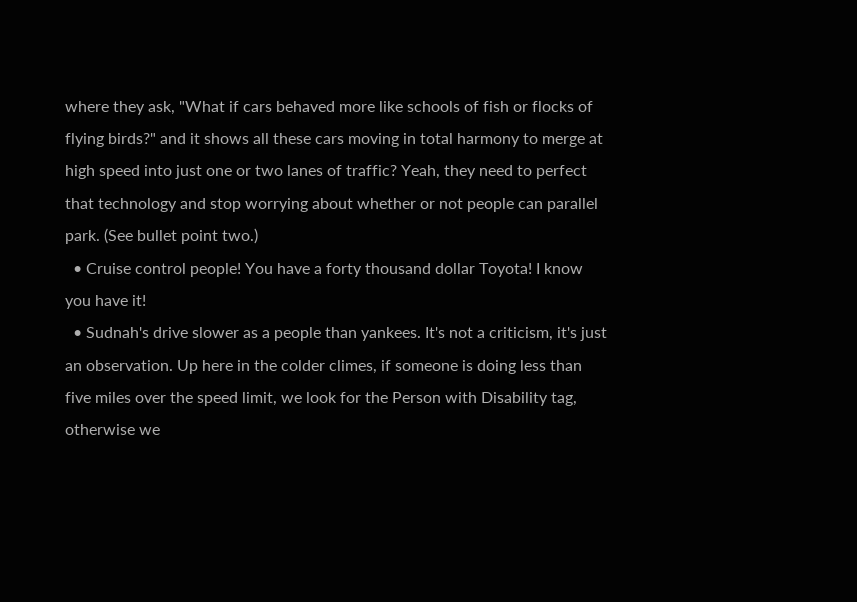where they ask, "What if cars behaved more like schools of fish or flocks of flying birds?" and it shows all these cars moving in total harmony to merge at high speed into just one or two lanes of traffic? Yeah, they need to perfect that technology and stop worrying about whether or not people can parallel park. (See bullet point two.)
  • Cruise control people! You have a forty thousand dollar Toyota! I know you have it!
  • Sudnah's drive slower as a people than yankees. It's not a criticism, it's just an observation. Up here in the colder climes, if someone is doing less than five miles over the speed limit, we look for the Person with Disability tag, otherwise we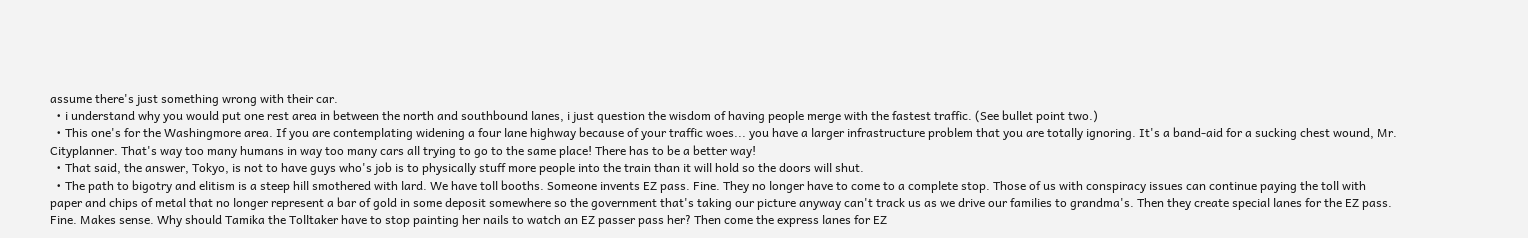assume there's just something wrong with their car.
  • i understand why you would put one rest area in between the north and southbound lanes, i just question the wisdom of having people merge with the fastest traffic. (See bullet point two.)
  • This one's for the Washingmore area. If you are contemplating widening a four lane highway because of your traffic woes... you have a larger infrastructure problem that you are totally ignoring. It's a band-aid for a sucking chest wound, Mr. Cityplanner. That's way too many humans in way too many cars all trying to go to the same place! There has to be a better way!
  • That said, the answer, Tokyo, is not to have guys who's job is to physically stuff more people into the train than it will hold so the doors will shut.
  • The path to bigotry and elitism is a steep hill smothered with lard. We have toll booths. Someone invents EZ pass. Fine. They no longer have to come to a complete stop. Those of us with conspiracy issues can continue paying the toll with paper and chips of metal that no longer represent a bar of gold in some deposit somewhere so the government that's taking our picture anyway can't track us as we drive our families to grandma's. Then they create special lanes for the EZ pass. Fine. Makes sense. Why should Tamika the Tolltaker have to stop painting her nails to watch an EZ passer pass her? Then come the express lanes for EZ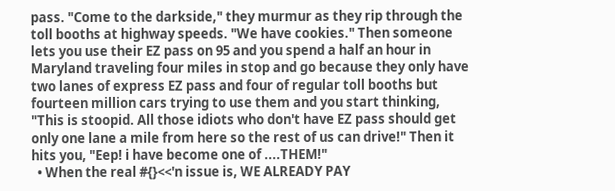pass. "Come to the darkside," they murmur as they rip through the toll booths at highway speeds. "We have cookies." Then someone lets you use their EZ pass on 95 and you spend a half an hour in Maryland traveling four miles in stop and go because they only have two lanes of express EZ pass and four of regular toll booths but fourteen million cars trying to use them and you start thinking, "This is stoopid. All those idiots who don't have EZ pass should get only one lane a mile from here so the rest of us can drive!" Then it hits you, "Eep! i have become one of ....THEM!"
  • When the real #{}<<'n issue is, WE ALREADY PAY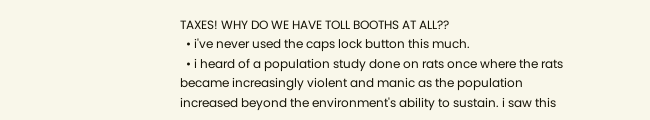TAXES! WHY DO WE HAVE TOLL BOOTHS AT ALL??
  • i've never used the caps lock button this much.
  • i heard of a population study done on rats once where the rats became increasingly violent and manic as the population increased beyond the environment's ability to sustain. i saw this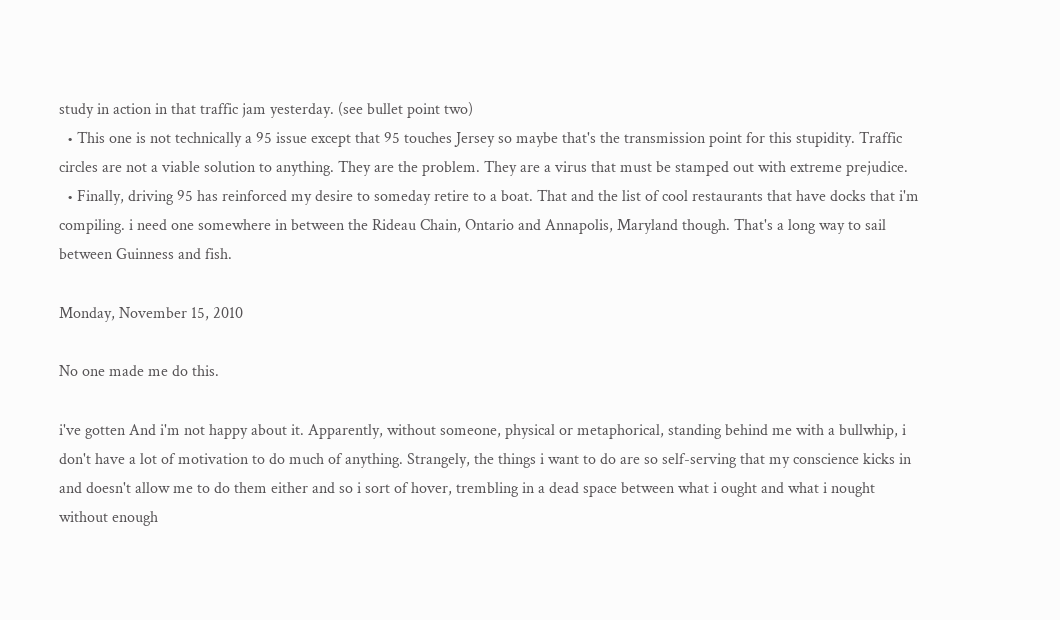study in action in that traffic jam yesterday. (see bullet point two)
  • This one is not technically a 95 issue except that 95 touches Jersey so maybe that's the transmission point for this stupidity. Traffic circles are not a viable solution to anything. They are the problem. They are a virus that must be stamped out with extreme prejudice.
  • Finally, driving 95 has reinforced my desire to someday retire to a boat. That and the list of cool restaurants that have docks that i'm compiling. i need one somewhere in between the Rideau Chain, Ontario and Annapolis, Maryland though. That's a long way to sail between Guinness and fish.

Monday, November 15, 2010

No one made me do this.

i've gotten And i'm not happy about it. Apparently, without someone, physical or metaphorical, standing behind me with a bullwhip, i don't have a lot of motivation to do much of anything. Strangely, the things i want to do are so self-serving that my conscience kicks in and doesn't allow me to do them either and so i sort of hover, trembling in a dead space between what i ought and what i nought without enough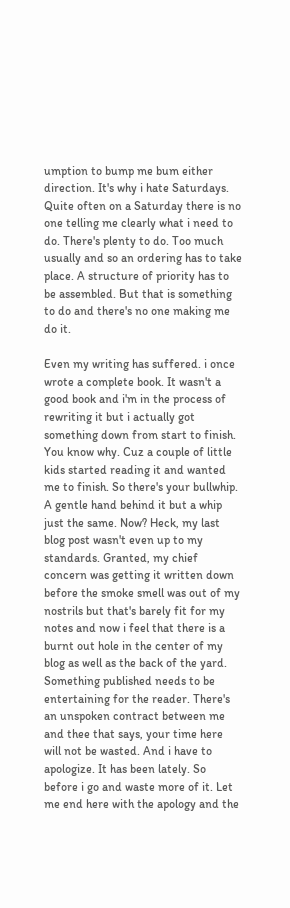umption to bump me bum either direction. It's why i hate Saturdays. Quite often on a Saturday there is no one telling me clearly what i need to do. There's plenty to do. Too much usually and so an ordering has to take place. A structure of priority has to be assembled. But that is something to do and there's no one making me do it.

Even my writing has suffered. i once wrote a complete book. It wasn't a good book and i'm in the process of rewriting it but i actually got something down from start to finish. You know why. Cuz a couple of little kids started reading it and wanted me to finish. So there's your bullwhip. A gentle hand behind it but a whip just the same. Now? Heck, my last blog post wasn't even up to my standards. Granted, my chief concern was getting it written down before the smoke smell was out of my nostrils but that's barely fit for my notes and now i feel that there is a burnt out hole in the center of my blog as well as the back of the yard. Something published needs to be entertaining for the reader. There's an unspoken contract between me and thee that says, your time here will not be wasted. And i have to apologize. It has been lately. So before i go and waste more of it. Let me end here with the apology and the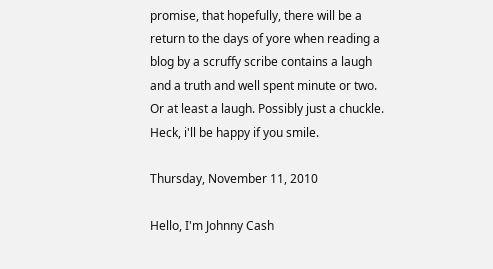promise, that hopefully, there will be a return to the days of yore when reading a blog by a scruffy scribe contains a laugh and a truth and well spent minute or two. Or at least a laugh. Possibly just a chuckle. Heck, i'll be happy if you smile.

Thursday, November 11, 2010

Hello, I'm Johnny Cash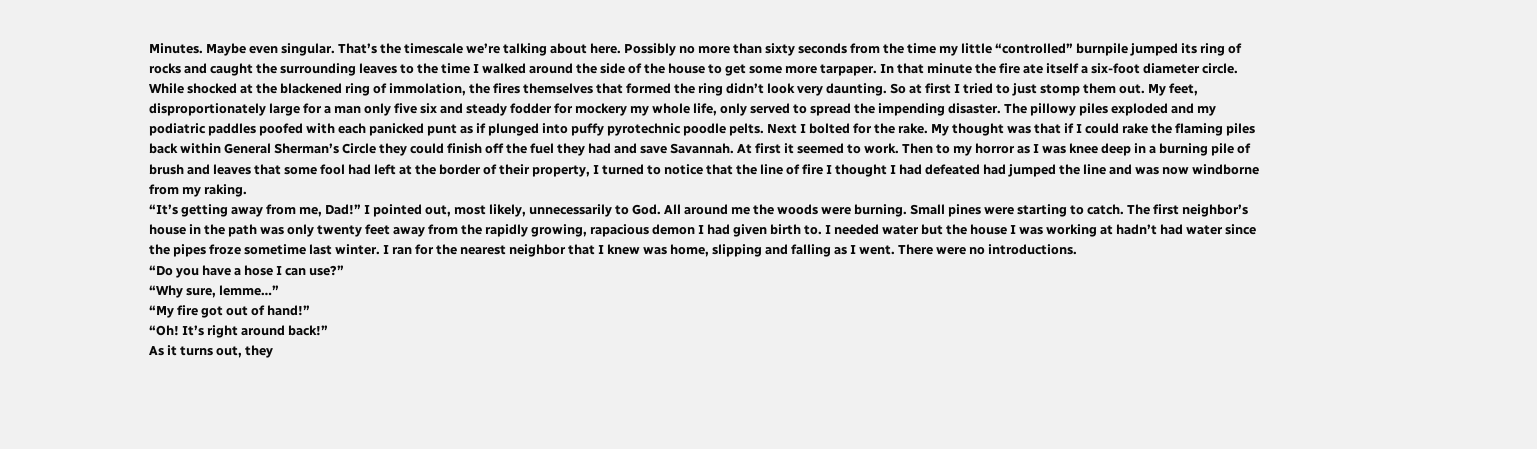Minutes. Maybe even singular. That’s the timescale we’re talking about here. Possibly no more than sixty seconds from the time my little “controlled” burnpile jumped its ring of rocks and caught the surrounding leaves to the time I walked around the side of the house to get some more tarpaper. In that minute the fire ate itself a six-foot diameter circle. While shocked at the blackened ring of immolation, the fires themselves that formed the ring didn’t look very daunting. So at first I tried to just stomp them out. My feet, disproportionately large for a man only five six and steady fodder for mockery my whole life, only served to spread the impending disaster. The pillowy piles exploded and my podiatric paddles poofed with each panicked punt as if plunged into puffy pyrotechnic poodle pelts. Next I bolted for the rake. My thought was that if I could rake the flaming piles back within General Sherman’s Circle they could finish off the fuel they had and save Savannah. At first it seemed to work. Then to my horror as I was knee deep in a burning pile of brush and leaves that some fool had left at the border of their property, I turned to notice that the line of fire I thought I had defeated had jumped the line and was now windborne from my raking.
“It’s getting away from me, Dad!” I pointed out, most likely, unnecessarily to God. All around me the woods were burning. Small pines were starting to catch. The first neighbor’s house in the path was only twenty feet away from the rapidly growing, rapacious demon I had given birth to. I needed water but the house I was working at hadn’t had water since the pipes froze sometime last winter. I ran for the nearest neighbor that I knew was home, slipping and falling as I went. There were no introductions.
“Do you have a hose I can use?”
“Why sure, lemme…”
“My fire got out of hand!”
“Oh! It’s right around back!”
As it turns out, they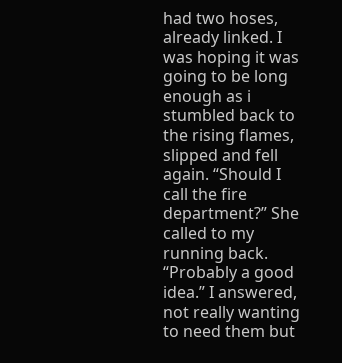had two hoses, already linked. I was hoping it was going to be long enough as i stumbled back to the rising flames, slipped and fell again. “Should I call the fire department?” She called to my running back.
“Probably a good idea.” I answered, not really wanting to need them but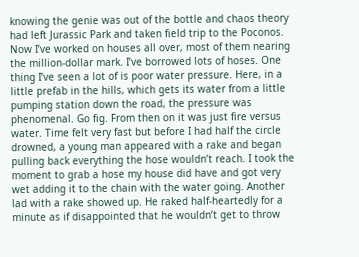knowing the genie was out of the bottle and chaos theory had left Jurassic Park and taken field trip to the Poconos. Now I’ve worked on houses all over, most of them nearing the million-dollar mark. I’ve borrowed lots of hoses. One thing I’ve seen a lot of is poor water pressure. Here, in a little prefab in the hills, which gets its water from a little pumping station down the road, the pressure was phenomenal. Go fig. From then on it was just fire versus water. Time felt very fast but before I had half the circle drowned, a young man appeared with a rake and began pulling back everything the hose wouldn’t reach. I took the moment to grab a hose my house did have and got very wet adding it to the chain with the water going. Another lad with a rake showed up. He raked half-heartedly for a minute as if disappointed that he wouldn’t get to throw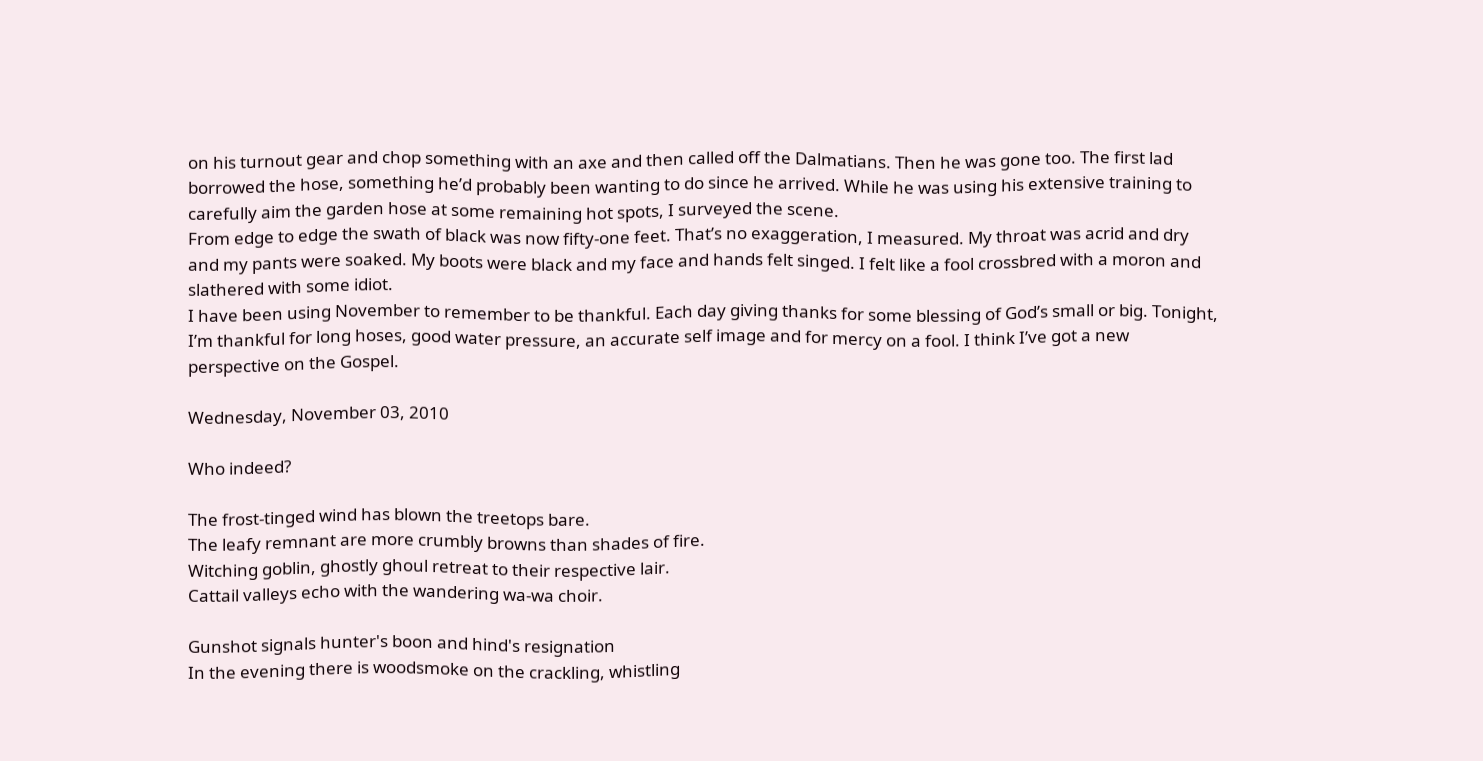on his turnout gear and chop something with an axe and then called off the Dalmatians. Then he was gone too. The first lad borrowed the hose, something he’d probably been wanting to do since he arrived. While he was using his extensive training to carefully aim the garden hose at some remaining hot spots, I surveyed the scene.
From edge to edge the swath of black was now fifty-one feet. That’s no exaggeration, I measured. My throat was acrid and dry and my pants were soaked. My boots were black and my face and hands felt singed. I felt like a fool crossbred with a moron and slathered with some idiot.
I have been using November to remember to be thankful. Each day giving thanks for some blessing of God’s small or big. Tonight, I’m thankful for long hoses, good water pressure, an accurate self image and for mercy on a fool. I think I’ve got a new perspective on the Gospel.

Wednesday, November 03, 2010

Who indeed?

The frost-tinged wind has blown the treetops bare.
The leafy remnant are more crumbly browns than shades of fire.
Witching goblin, ghostly ghoul retreat to their respective lair.
Cattail valleys echo with the wandering wa-wa choir.

Gunshot signals hunter's boon and hind's resignation
In the evening there is woodsmoke on the crackling, whistling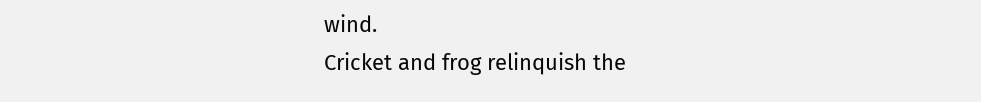wind.
Cricket and frog relinquish the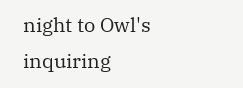night to Owl's inquiring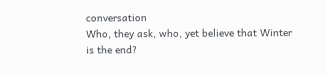conversation
Who, they ask, who, yet believe that Winter is the end?